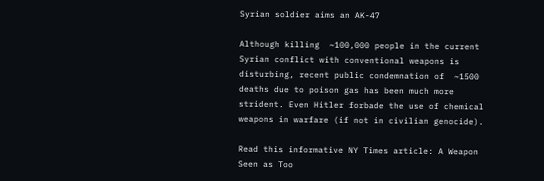Syrian soldier aims an AK-47

Although killing  ~100,000 people in the current Syrian conflict with conventional weapons is disturbing, recent public condemnation of  ~1500 deaths due to poison gas has been much more strident. Even Hitler forbade the use of chemical weapons in warfare (if not in civilian genocide).

Read this informative NY Times article: A Weapon Seen as Too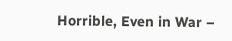Horrible, Even in War –